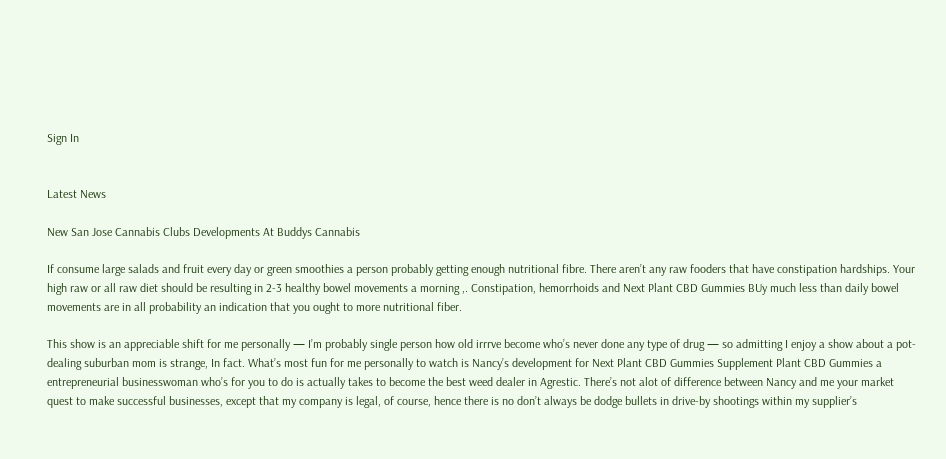Sign In


Latest News

New San Jose Cannabis Clubs Developments At Buddys Cannabis

If consume large salads and fruit every day or green smoothies a person probably getting enough nutritional fibre. There aren’t any raw fooders that have constipation hardships. Your high raw or all raw diet should be resulting in 2-3 healthy bowel movements a morning ,. Constipation, hemorrhoids and Next Plant CBD Gummies BUy much less than daily bowel movements are in all probability an indication that you ought to more nutritional fiber.

This show is an appreciable shift for me personally — I’m probably single person how old irrrve become who’s never done any type of drug — so admitting I enjoy a show about a pot-dealing suburban mom is strange, In fact. What’s most fun for me personally to watch is Nancy’s development for Next Plant CBD Gummies Supplement Plant CBD Gummies a entrepreneurial businesswoman who’s for you to do is actually takes to become the best weed dealer in Agrestic. There’s not alot of difference between Nancy and me your market quest to make successful businesses, except that my company is legal, of course, hence there is no don’t always be dodge bullets in drive-by shootings within my supplier’s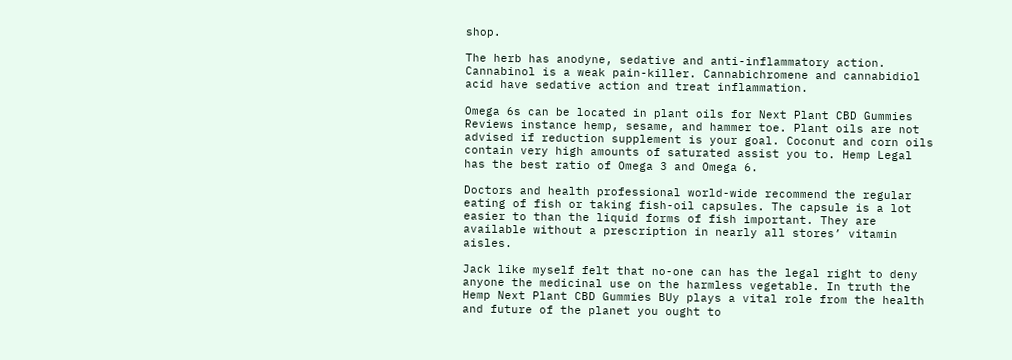shop.

The herb has anodyne, sedative and anti-inflammatory action. Cannabinol is a weak pain-killer. Cannabichromene and cannabidiol acid have sedative action and treat inflammation.

Omega 6s can be located in plant oils for Next Plant CBD Gummies Reviews instance hemp, sesame, and hammer toe. Plant oils are not advised if reduction supplement is your goal. Coconut and corn oils contain very high amounts of saturated assist you to. Hemp Legal has the best ratio of Omega 3 and Omega 6.

Doctors and health professional world-wide recommend the regular eating of fish or taking fish-oil capsules. The capsule is a lot easier to than the liquid forms of fish important. They are available without a prescription in nearly all stores’ vitamin aisles.

Jack like myself felt that no-one can has the legal right to deny anyone the medicinal use on the harmless vegetable. In truth the Hemp Next Plant CBD Gummies BUy plays a vital role from the health and future of the planet you ought to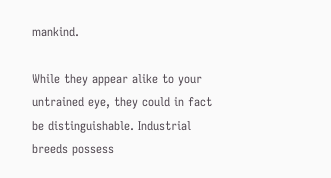mankind.

While they appear alike to your untrained eye, they could in fact be distinguishable. Industrial breeds possess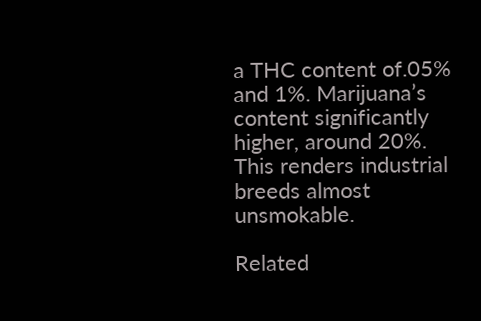a THC content of.05% and 1%. Marijuana’s content significantly higher, around 20%. This renders industrial breeds almost unsmokable.

Related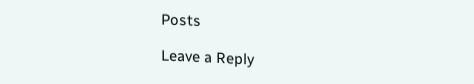Posts

Leave a Reply